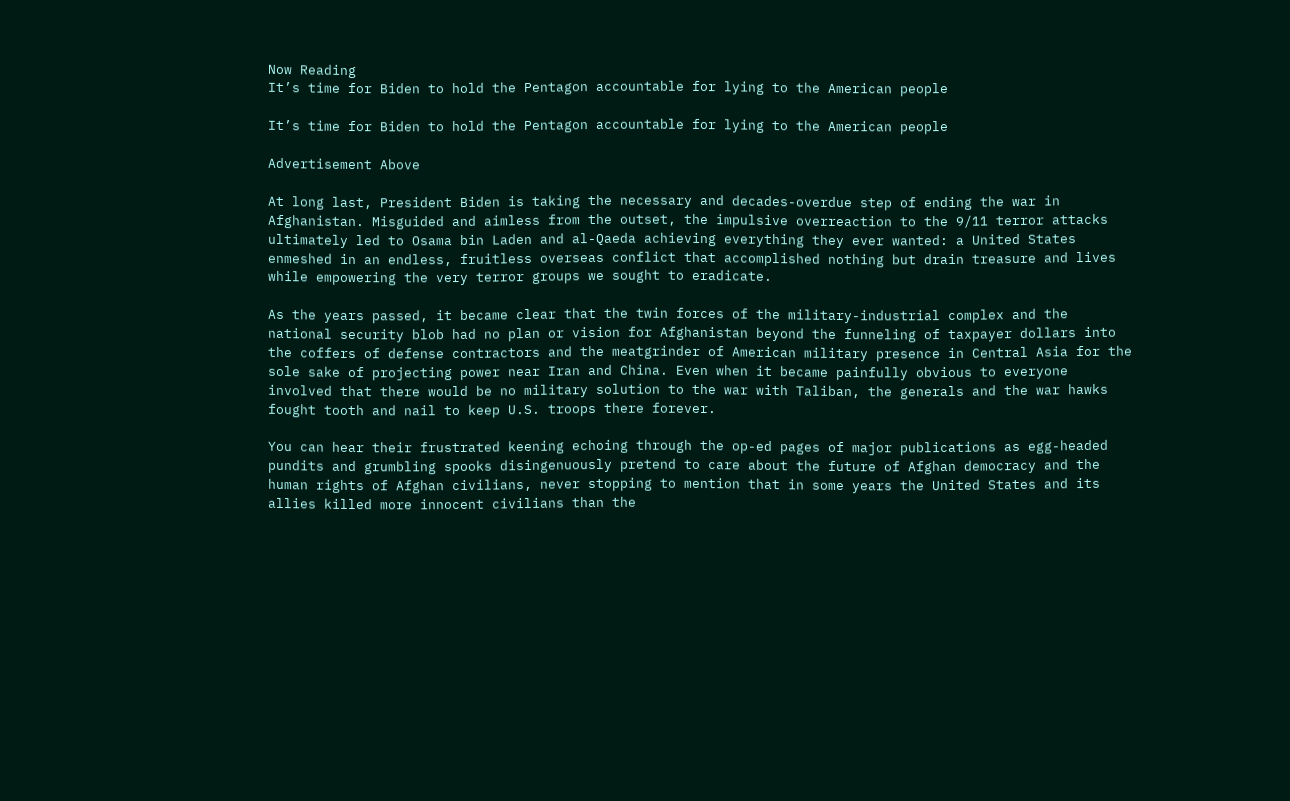Now Reading
It’s time for Biden to hold the Pentagon accountable for lying to the American people

It’s time for Biden to hold the Pentagon accountable for lying to the American people

Advertisement Above

At long last, President Biden is taking the necessary and decades-overdue step of ending the war in Afghanistan. Misguided and aimless from the outset, the impulsive overreaction to the 9/11 terror attacks ultimately led to Osama bin Laden and al-Qaeda achieving everything they ever wanted: a United States enmeshed in an endless, fruitless overseas conflict that accomplished nothing but drain treasure and lives while empowering the very terror groups we sought to eradicate.

As the years passed, it became clear that the twin forces of the military-industrial complex and the national security blob had no plan or vision for Afghanistan beyond the funneling of taxpayer dollars into the coffers of defense contractors and the meatgrinder of American military presence in Central Asia for the sole sake of projecting power near Iran and China. Even when it became painfully obvious to everyone involved that there would be no military solution to the war with Taliban, the generals and the war hawks fought tooth and nail to keep U.S. troops there forever.

You can hear their frustrated keening echoing through the op-ed pages of major publications as egg-headed pundits and grumbling spooks disingenuously pretend to care about the future of Afghan democracy and the human rights of Afghan civilians, never stopping to mention that in some years the United States and its allies killed more innocent civilians than the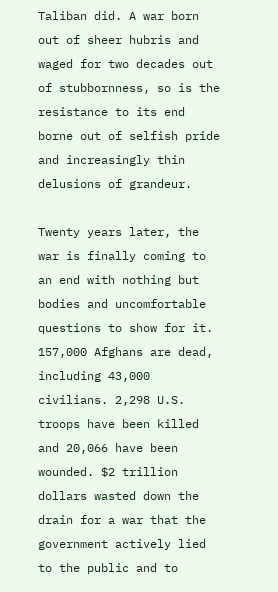Taliban did. A war born out of sheer hubris and waged for two decades out of stubbornness, so is the resistance to its end borne out of selfish pride and increasingly thin delusions of grandeur.

Twenty years later, the war is finally coming to an end with nothing but bodies and uncomfortable questions to show for it. 157,000 Afghans are dead, including 43,000 civilians. 2,298 U.S. troops have been killed and 20,066 have been wounded. $2 trillion dollars wasted down the drain for a war that the government actively lied to the public and to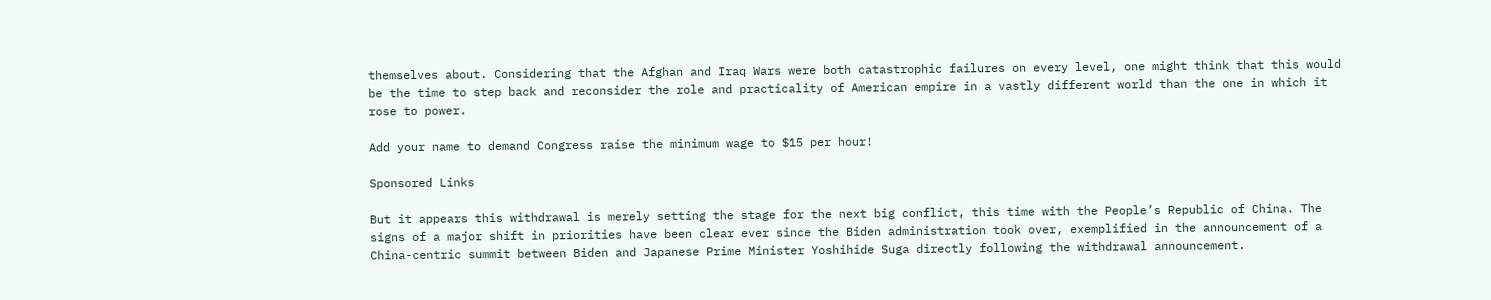themselves about. Considering that the Afghan and Iraq Wars were both catastrophic failures on every level, one might think that this would be the time to step back and reconsider the role and practicality of American empire in a vastly different world than the one in which it rose to power.

Add your name to demand Congress raise the minimum wage to $15 per hour!

Sponsored Links

But it appears this withdrawal is merely setting the stage for the next big conflict, this time with the People’s Republic of China. The signs of a major shift in priorities have been clear ever since the Biden administration took over, exemplified in the announcement of a China-centric summit between Biden and Japanese Prime Minister Yoshihide Suga directly following the withdrawal announcement.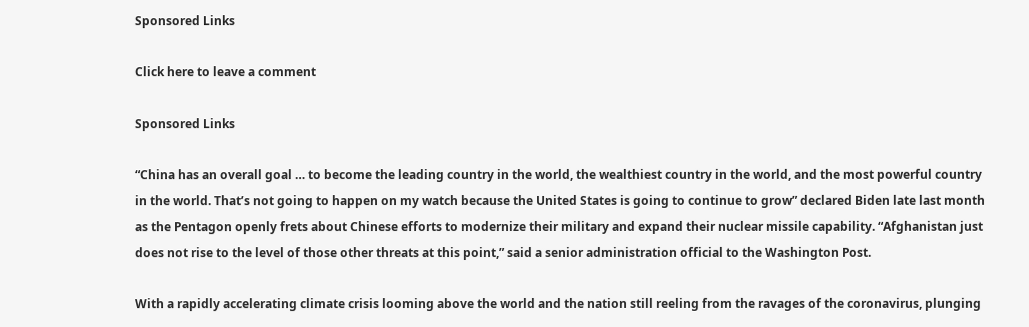Sponsored Links

Click here to leave a comment

Sponsored Links

“China has an overall goal … to become the leading country in the world, the wealthiest country in the world, and the most powerful country in the world. That’s not going to happen on my watch because the United States is going to continue to grow” declared Biden late last month as the Pentagon openly frets about Chinese efforts to modernize their military and expand their nuclear missile capability. “Afghanistan just does not rise to the level of those other threats at this point,” said a senior administration official to the Washington Post.

With a rapidly accelerating climate crisis looming above the world and the nation still reeling from the ravages of the coronavirus, plunging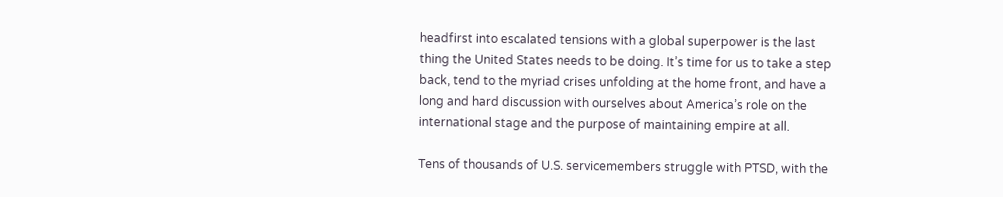headfirst into escalated tensions with a global superpower is the last thing the United States needs to be doing. It’s time for us to take a step back, tend to the myriad crises unfolding at the home front, and have a long and hard discussion with ourselves about America’s role on the international stage and the purpose of maintaining empire at all.

Tens of thousands of U.S. servicemembers struggle with PTSD, with the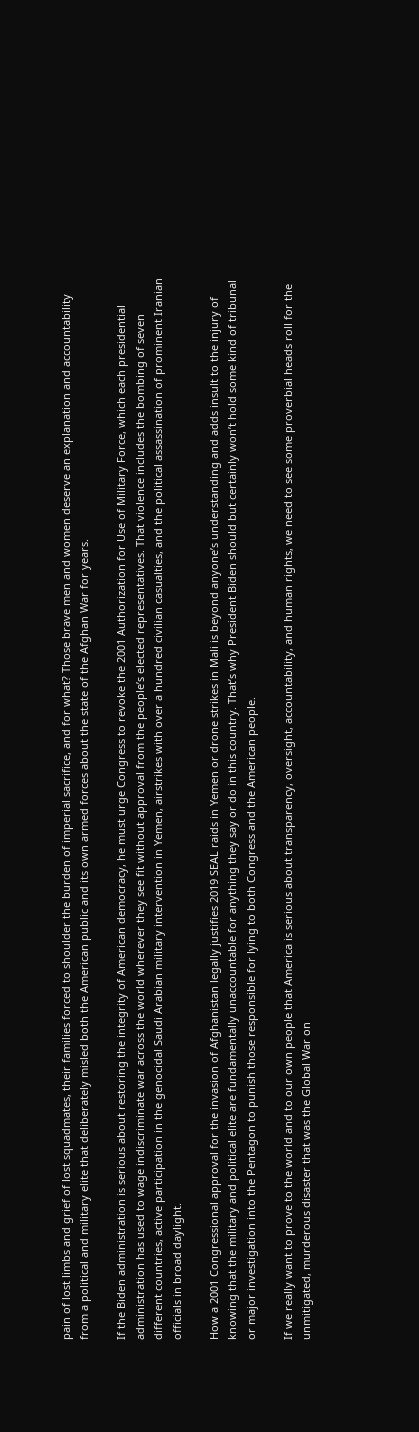pain of lost limbs and grief of lost squadmates, their families forced to shoulder the burden of imperial sacrifice, and for what? Those brave men and women deserve an explanation and accountability from a political and military elite that deliberately misled both the American public and its own armed forces about the state of the Afghan War for years.

If the Biden administration is serious about restoring the integrity of American democracy, he must urge Congress to revoke the 2001 Authorization for Use of Military Force, which each presidential administration has used to wage indiscriminate war across the world wherever they see fit without approval from the people’s elected representatives. That violence includes the bombing of seven different countries, active participation in the genocidal Saudi Arabian military intervention in Yemen, airstrikes with over a hundred civilian casualties, and the political assassination of prominent Iranian officials in broad daylight.

How a 2001 Congressional approval for the invasion of Afghanistan legally justifies 2019 SEAL raids in Yemen or drone strikes in Mali is beyond anyone’s understanding and adds insult to the injury of knowing that the military and political elite are fundamentally unaccountable for anything they say or do in this country. That’s why President Biden should but certainly won’t hold some kind of tribunal or major investigation into the Pentagon to punish those responsible for lying to both Congress and the American people.

If we really want to prove to the world and to our own people that America is serious about transparency, oversight, accountability, and human rights, we need to see some proverbial heads roll for the unmitigated, murderous disaster that was the Global War on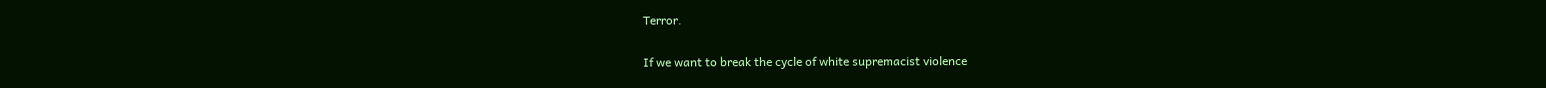Terror.

If we want to break the cycle of white supremacist violence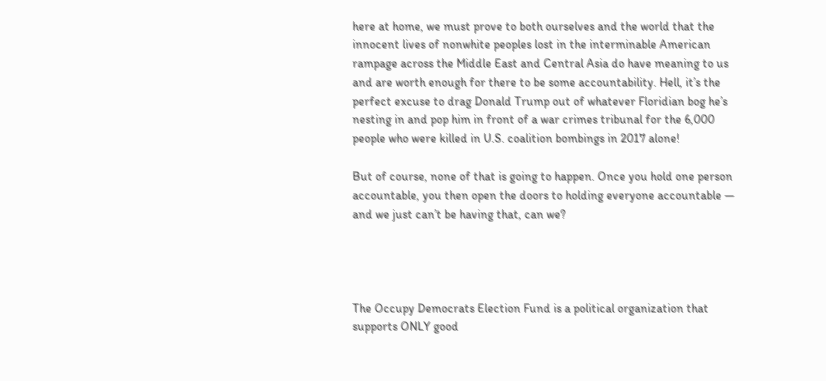here at home, we must prove to both ourselves and the world that the innocent lives of nonwhite peoples lost in the interminable American rampage across the Middle East and Central Asia do have meaning to us and are worth enough for there to be some accountability. Hell, it’s the perfect excuse to drag Donald Trump out of whatever Floridian bog he’s nesting in and pop him in front of a war crimes tribunal for the 6,000 people who were killed in U.S. coalition bombings in 2017 alone!

But of course, none of that is going to happen. Once you hold one person accountable, you then open the doors to holding everyone accountable — and we just can’t be having that, can we?




The Occupy Democrats Election Fund is a political organization that supports ONLY good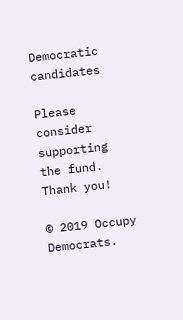Democratic candidates

Please consider supporting the fund. Thank you!

© 2019 Occupy Democrats.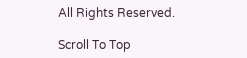All Rights Reserved.

Scroll To Top